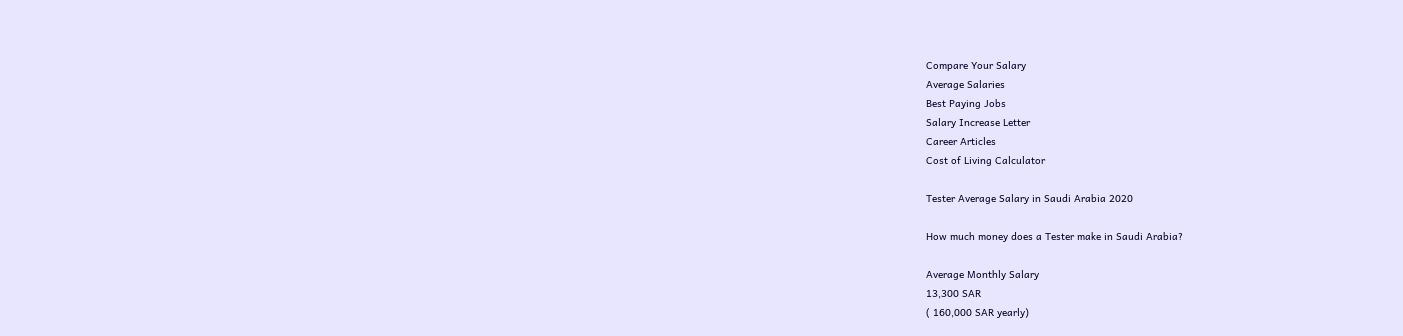Compare Your Salary
Average Salaries
Best Paying Jobs
Salary Increase Letter
Career Articles
Cost of Living Calculator

Tester Average Salary in Saudi Arabia 2020

How much money does a Tester make in Saudi Arabia?

Average Monthly Salary
13,300 SAR
( 160,000 SAR yearly)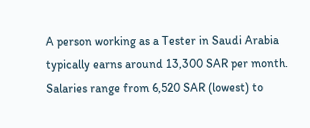A person working as a Tester in Saudi Arabia typically earns around 13,300 SAR per month. Salaries range from 6,520 SAR (lowest) to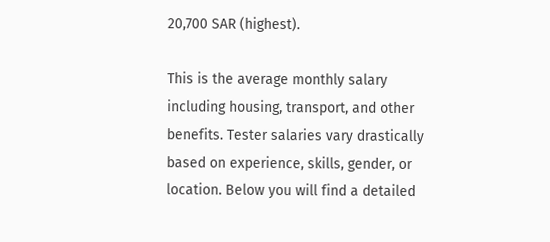20,700 SAR (highest).

This is the average monthly salary including housing, transport, and other benefits. Tester salaries vary drastically based on experience, skills, gender, or location. Below you will find a detailed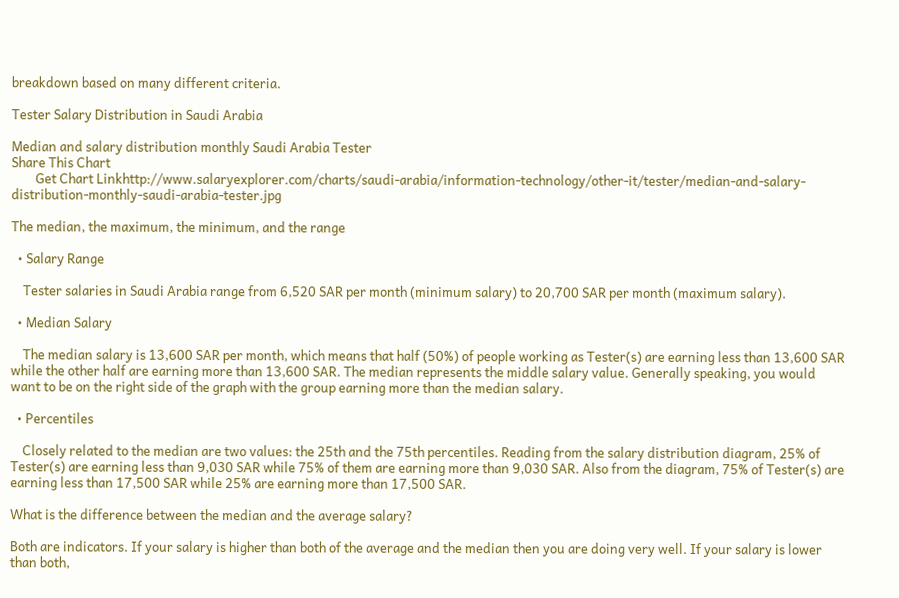breakdown based on many different criteria.

Tester Salary Distribution in Saudi Arabia

Median and salary distribution monthly Saudi Arabia Tester
Share This Chart
        Get Chart Linkhttp://www.salaryexplorer.com/charts/saudi-arabia/information-technology/other-it/tester/median-and-salary-distribution-monthly-saudi-arabia-tester.jpg

The median, the maximum, the minimum, and the range

  • Salary Range

    Tester salaries in Saudi Arabia range from 6,520 SAR per month (minimum salary) to 20,700 SAR per month (maximum salary).

  • Median Salary

    The median salary is 13,600 SAR per month, which means that half (50%) of people working as Tester(s) are earning less than 13,600 SAR while the other half are earning more than 13,600 SAR. The median represents the middle salary value. Generally speaking, you would want to be on the right side of the graph with the group earning more than the median salary.

  • Percentiles

    Closely related to the median are two values: the 25th and the 75th percentiles. Reading from the salary distribution diagram, 25% of Tester(s) are earning less than 9,030 SAR while 75% of them are earning more than 9,030 SAR. Also from the diagram, 75% of Tester(s) are earning less than 17,500 SAR while 25% are earning more than 17,500 SAR.

What is the difference between the median and the average salary?

Both are indicators. If your salary is higher than both of the average and the median then you are doing very well. If your salary is lower than both,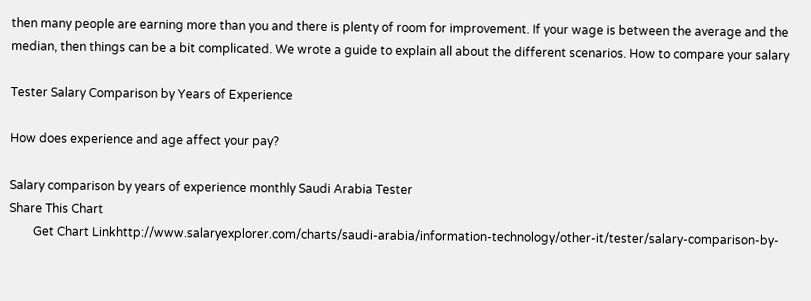then many people are earning more than you and there is plenty of room for improvement. If your wage is between the average and the median, then things can be a bit complicated. We wrote a guide to explain all about the different scenarios. How to compare your salary

Tester Salary Comparison by Years of Experience

How does experience and age affect your pay?

Salary comparison by years of experience monthly Saudi Arabia Tester
Share This Chart
        Get Chart Linkhttp://www.salaryexplorer.com/charts/saudi-arabia/information-technology/other-it/tester/salary-comparison-by-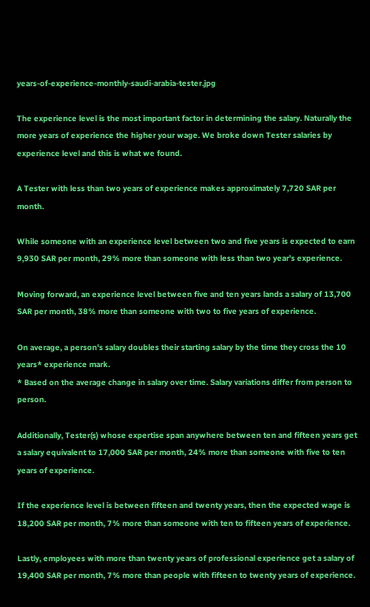years-of-experience-monthly-saudi-arabia-tester.jpg

The experience level is the most important factor in determining the salary. Naturally the more years of experience the higher your wage. We broke down Tester salaries by experience level and this is what we found.

A Tester with less than two years of experience makes approximately 7,720 SAR per month.

While someone with an experience level between two and five years is expected to earn 9,930 SAR per month, 29% more than someone with less than two year's experience.

Moving forward, an experience level between five and ten years lands a salary of 13,700 SAR per month, 38% more than someone with two to five years of experience.

On average, a person's salary doubles their starting salary by the time they cross the 10 years* experience mark.
* Based on the average change in salary over time. Salary variations differ from person to person.

Additionally, Tester(s) whose expertise span anywhere between ten and fifteen years get a salary equivalent to 17,000 SAR per month, 24% more than someone with five to ten years of experience.

If the experience level is between fifteen and twenty years, then the expected wage is 18,200 SAR per month, 7% more than someone with ten to fifteen years of experience.

Lastly, employees with more than twenty years of professional experience get a salary of 19,400 SAR per month, 7% more than people with fifteen to twenty years of experience.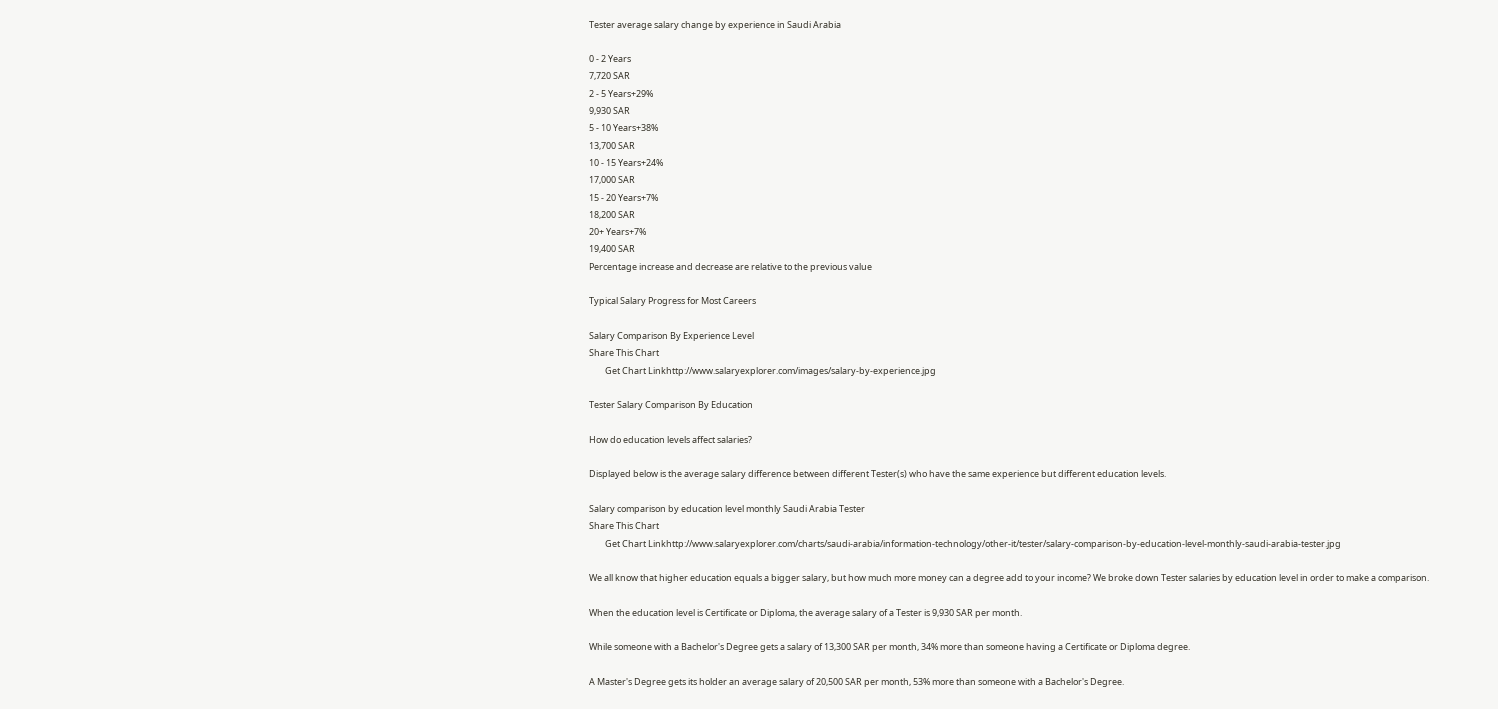Tester average salary change by experience in Saudi Arabia

0 - 2 Years
7,720 SAR
2 - 5 Years+29%
9,930 SAR
5 - 10 Years+38%
13,700 SAR
10 - 15 Years+24%
17,000 SAR
15 - 20 Years+7%
18,200 SAR
20+ Years+7%
19,400 SAR
Percentage increase and decrease are relative to the previous value

Typical Salary Progress for Most Careers

Salary Comparison By Experience Level
Share This Chart
        Get Chart Linkhttp://www.salaryexplorer.com/images/salary-by-experience.jpg

Tester Salary Comparison By Education

How do education levels affect salaries?

Displayed below is the average salary difference between different Tester(s) who have the same experience but different education levels.

Salary comparison by education level monthly Saudi Arabia Tester
Share This Chart
        Get Chart Linkhttp://www.salaryexplorer.com/charts/saudi-arabia/information-technology/other-it/tester/salary-comparison-by-education-level-monthly-saudi-arabia-tester.jpg

We all know that higher education equals a bigger salary, but how much more money can a degree add to your income? We broke down Tester salaries by education level in order to make a comparison.

When the education level is Certificate or Diploma, the average salary of a Tester is 9,930 SAR per month.

While someone with a Bachelor's Degree gets a salary of 13,300 SAR per month, 34% more than someone having a Certificate or Diploma degree.

A Master's Degree gets its holder an average salary of 20,500 SAR per month, 53% more than someone with a Bachelor's Degree.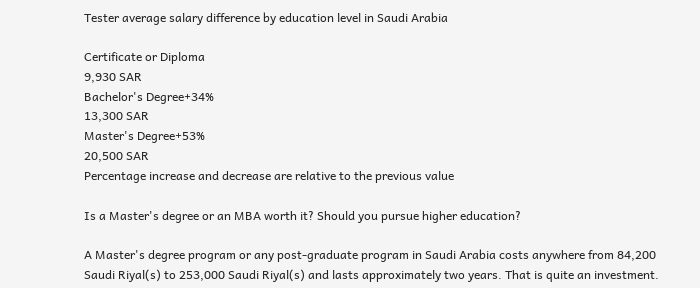Tester average salary difference by education level in Saudi Arabia

Certificate or Diploma
9,930 SAR
Bachelor's Degree+34%
13,300 SAR
Master's Degree+53%
20,500 SAR
Percentage increase and decrease are relative to the previous value

Is a Master's degree or an MBA worth it? Should you pursue higher education?

A Master's degree program or any post-graduate program in Saudi Arabia costs anywhere from 84,200 Saudi Riyal(s) to 253,000 Saudi Riyal(s) and lasts approximately two years. That is quite an investment.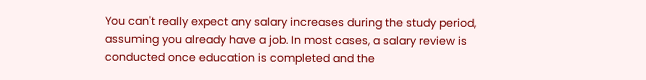You can't really expect any salary increases during the study period, assuming you already have a job. In most cases, a salary review is conducted once education is completed and the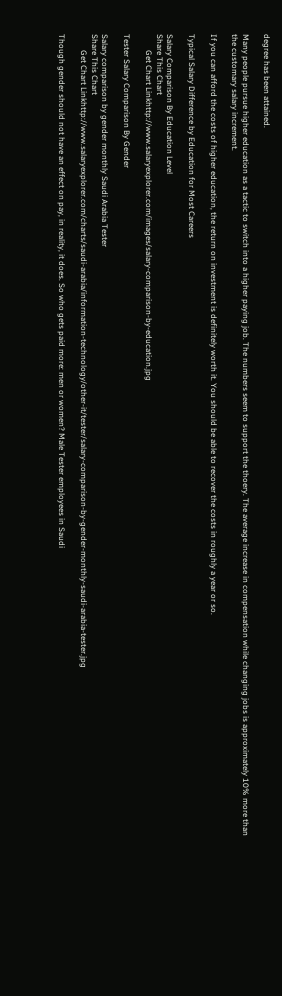degree has been attained.

Many people pursue higher education as a tactic to switch into a higher paying job. The numbers seem to support the thoery. The average increase in compensation while changing jobs is approximately 10% more than the customary salary increment.

If you can afford the costs of higher education, the return on investment is definitely worth it. You should be able to recover the costs in roughly a year or so.

Typical Salary Difference by Education for Most Careers

Salary Comparison By Education Level
Share This Chart
        Get Chart Linkhttp://www.salaryexplorer.com/images/salary-comparison-by-education.jpg

Tester Salary Comparison By Gender

Salary comparison by gender monthly Saudi Arabia Tester
Share This Chart
        Get Chart Linkhttp://www.salaryexplorer.com/charts/saudi-arabia/information-technology/other-it/tester/salary-comparison-by-gender-monthly-saudi-arabia-tester.jpg

Though gender should not have an effect on pay, in reality, it does. So who gets paid more: men or women? Male Tester employees in Saudi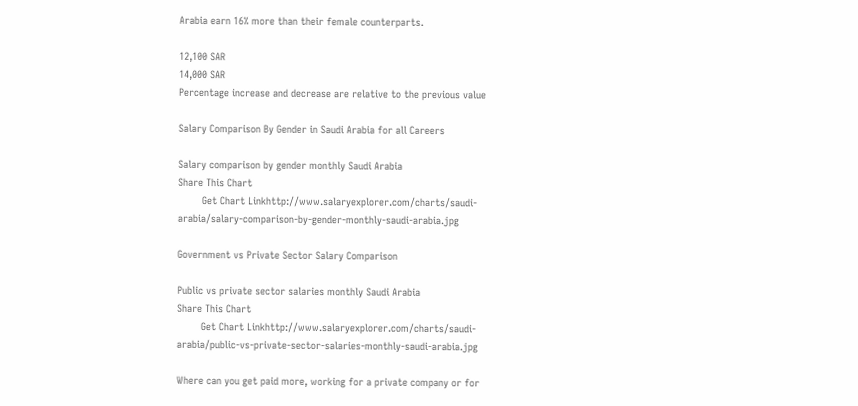Arabia earn 16% more than their female counterparts.

12,100 SAR
14,000 SAR
Percentage increase and decrease are relative to the previous value

Salary Comparison By Gender in Saudi Arabia for all Careers

Salary comparison by gender monthly Saudi Arabia
Share This Chart
        Get Chart Linkhttp://www.salaryexplorer.com/charts/saudi-arabia/salary-comparison-by-gender-monthly-saudi-arabia.jpg

Government vs Private Sector Salary Comparison

Public vs private sector salaries monthly Saudi Arabia
Share This Chart
        Get Chart Linkhttp://www.salaryexplorer.com/charts/saudi-arabia/public-vs-private-sector-salaries-monthly-saudi-arabia.jpg

Where can you get paid more, working for a private company or for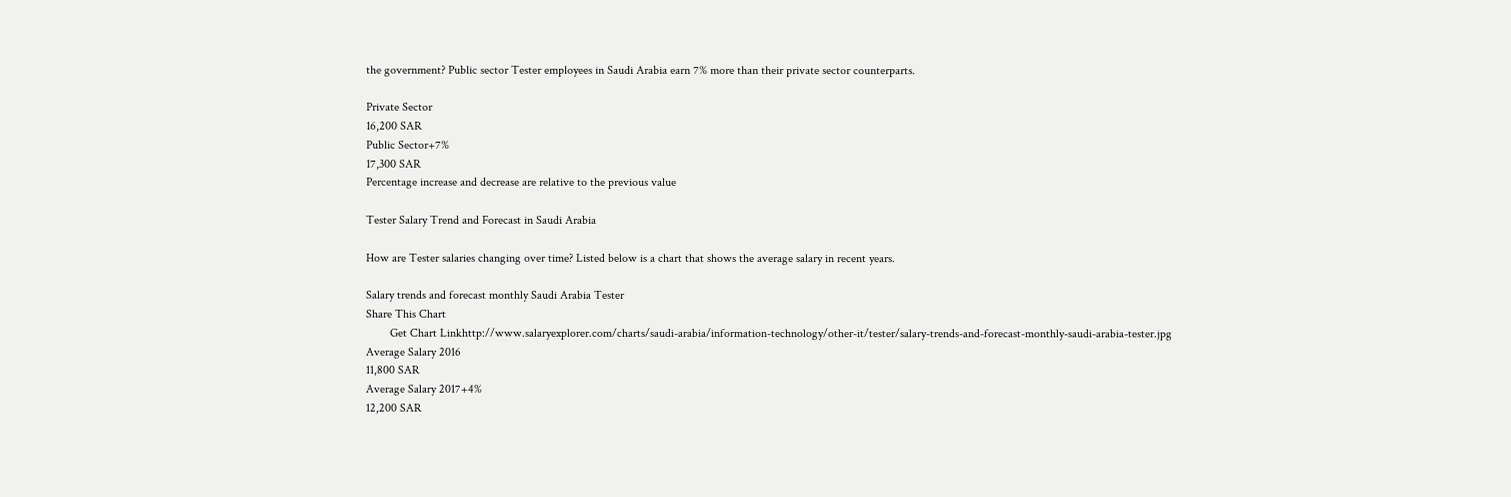the government? Public sector Tester employees in Saudi Arabia earn 7% more than their private sector counterparts.

Private Sector
16,200 SAR
Public Sector+7%
17,300 SAR
Percentage increase and decrease are relative to the previous value

Tester Salary Trend and Forecast in Saudi Arabia

How are Tester salaries changing over time? Listed below is a chart that shows the average salary in recent years.

Salary trends and forecast monthly Saudi Arabia Tester
Share This Chart
        Get Chart Linkhttp://www.salaryexplorer.com/charts/saudi-arabia/information-technology/other-it/tester/salary-trends-and-forecast-monthly-saudi-arabia-tester.jpg
Average Salary 2016
11,800 SAR
Average Salary 2017+4%
12,200 SAR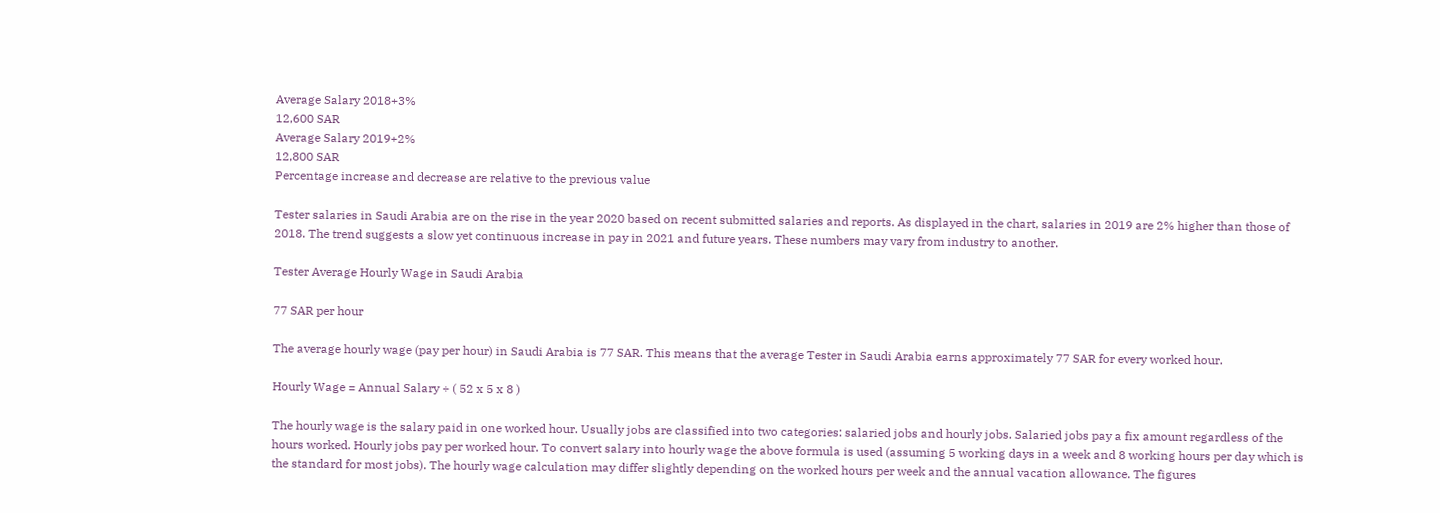Average Salary 2018+3%
12,600 SAR
Average Salary 2019+2%
12,800 SAR
Percentage increase and decrease are relative to the previous value

Tester salaries in Saudi Arabia are on the rise in the year 2020 based on recent submitted salaries and reports. As displayed in the chart, salaries in 2019 are 2% higher than those of 2018. The trend suggests a slow yet continuous increase in pay in 2021 and future years. These numbers may vary from industry to another.

Tester Average Hourly Wage in Saudi Arabia

77 SAR per hour

The average hourly wage (pay per hour) in Saudi Arabia is 77 SAR. This means that the average Tester in Saudi Arabia earns approximately 77 SAR for every worked hour.

Hourly Wage = Annual Salary ÷ ( 52 x 5 x 8 )

The hourly wage is the salary paid in one worked hour. Usually jobs are classified into two categories: salaried jobs and hourly jobs. Salaried jobs pay a fix amount regardless of the hours worked. Hourly jobs pay per worked hour. To convert salary into hourly wage the above formula is used (assuming 5 working days in a week and 8 working hours per day which is the standard for most jobs). The hourly wage calculation may differ slightly depending on the worked hours per week and the annual vacation allowance. The figures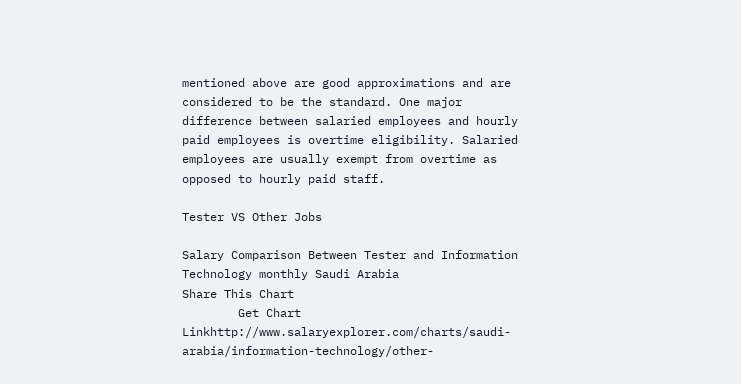mentioned above are good approximations and are considered to be the standard. One major difference between salaried employees and hourly paid employees is overtime eligibility. Salaried employees are usually exempt from overtime as opposed to hourly paid staff.

Tester VS Other Jobs

Salary Comparison Between Tester and Information Technology monthly Saudi Arabia
Share This Chart
        Get Chart Linkhttp://www.salaryexplorer.com/charts/saudi-arabia/information-technology/other-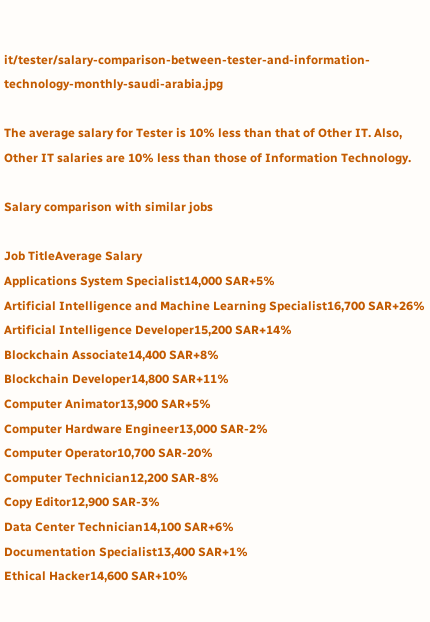it/tester/salary-comparison-between-tester-and-information-technology-monthly-saudi-arabia.jpg

The average salary for Tester is 10% less than that of Other IT. Also, Other IT salaries are 10% less than those of Information Technology.

Salary comparison with similar jobs

Job TitleAverage Salary
Applications System Specialist14,000 SAR+5%
Artificial Intelligence and Machine Learning Specialist16,700 SAR+26%
Artificial Intelligence Developer15,200 SAR+14%
Blockchain Associate14,400 SAR+8%
Blockchain Developer14,800 SAR+11%
Computer Animator13,900 SAR+5%
Computer Hardware Engineer13,000 SAR-2%
Computer Operator10,700 SAR-20%
Computer Technician12,200 SAR-8%
Copy Editor12,900 SAR-3%
Data Center Technician14,100 SAR+6%
Documentation Specialist13,400 SAR+1%
Ethical Hacker14,600 SAR+10%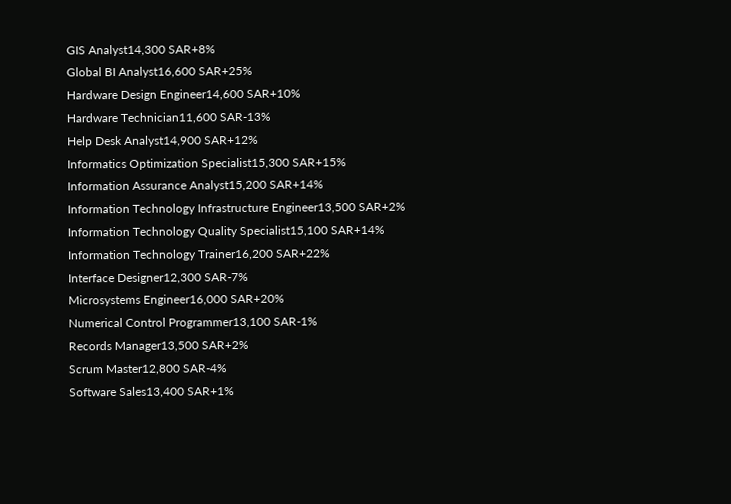GIS Analyst14,300 SAR+8%
Global BI Analyst16,600 SAR+25%
Hardware Design Engineer14,600 SAR+10%
Hardware Technician11,600 SAR-13%
Help Desk Analyst14,900 SAR+12%
Informatics Optimization Specialist15,300 SAR+15%
Information Assurance Analyst15,200 SAR+14%
Information Technology Infrastructure Engineer13,500 SAR+2%
Information Technology Quality Specialist15,100 SAR+14%
Information Technology Trainer16,200 SAR+22%
Interface Designer12,300 SAR-7%
Microsystems Engineer16,000 SAR+20%
Numerical Control Programmer13,100 SAR-1%
Records Manager13,500 SAR+2%
Scrum Master12,800 SAR-4%
Software Sales13,400 SAR+1%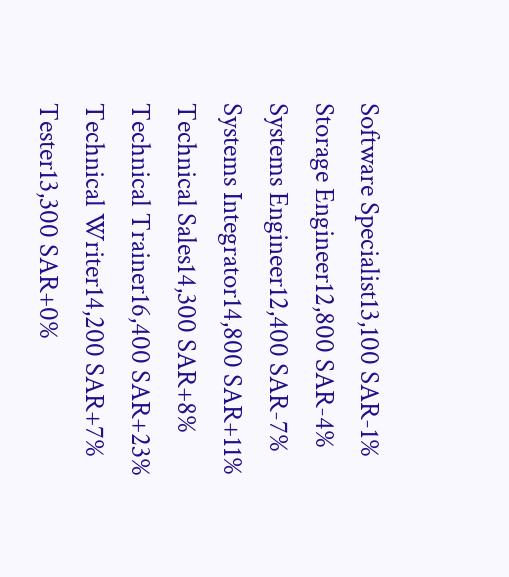Software Specialist13,100 SAR-1%
Storage Engineer12,800 SAR-4%
Systems Engineer12,400 SAR-7%
Systems Integrator14,800 SAR+11%
Technical Sales14,300 SAR+8%
Technical Trainer16,400 SAR+23%
Technical Writer14,200 SAR+7%
Tester13,300 SAR+0%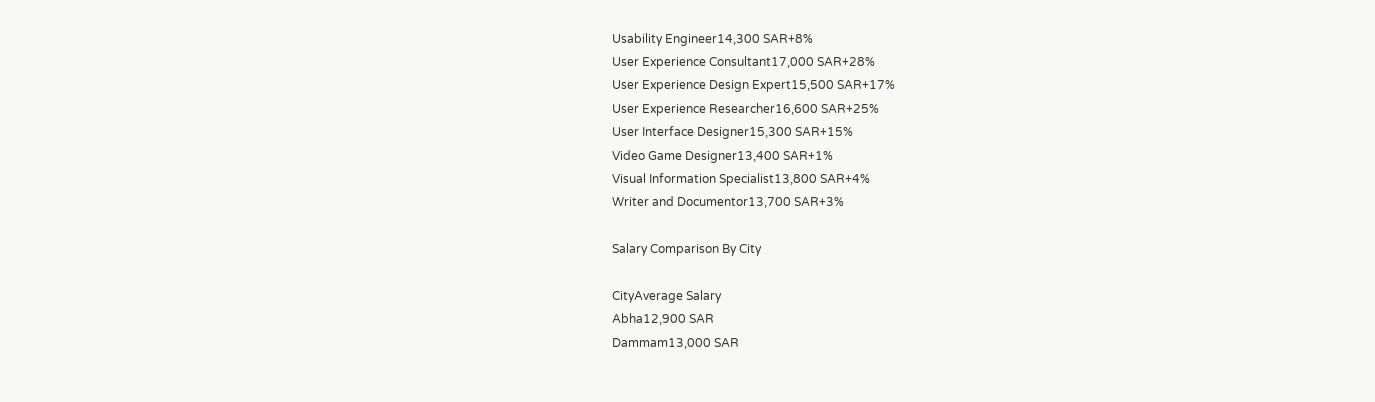Usability Engineer14,300 SAR+8%
User Experience Consultant17,000 SAR+28%
User Experience Design Expert15,500 SAR+17%
User Experience Researcher16,600 SAR+25%
User Interface Designer15,300 SAR+15%
Video Game Designer13,400 SAR+1%
Visual Information Specialist13,800 SAR+4%
Writer and Documentor13,700 SAR+3%

Salary Comparison By City

CityAverage Salary
Abha12,900 SAR
Dammam13,000 SAR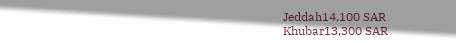Jeddah14,100 SAR
Khubar13,300 SAR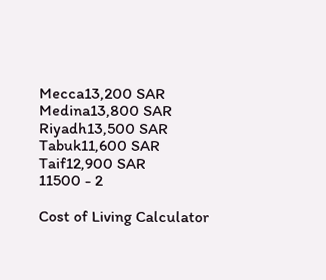Mecca13,200 SAR
Medina13,800 SAR
Riyadh13,500 SAR
Tabuk11,600 SAR
Taif12,900 SAR
11500 - 2

Cost of Living Calculator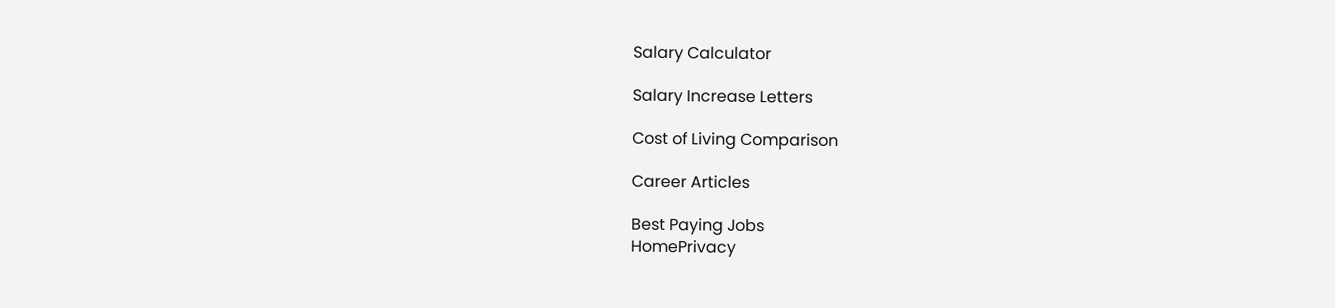Salary Calculator

Salary Increase Letters

Cost of Living Comparison

Career Articles

Best Paying Jobs
HomePrivacy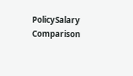PolicySalary Comparison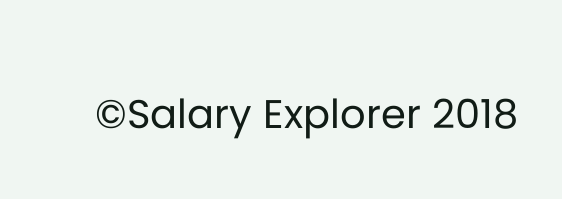©Salary Explorer 2018